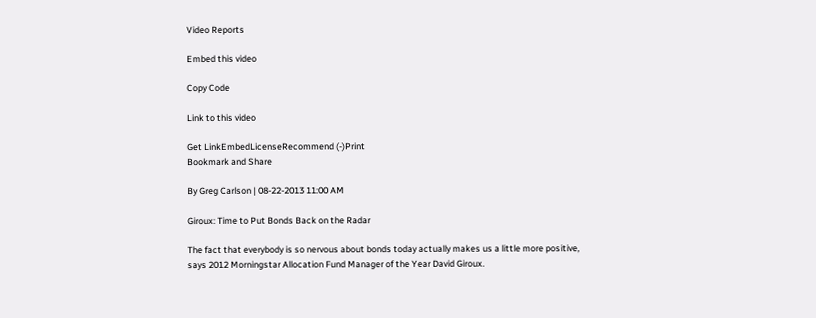Video Reports

Embed this video

Copy Code

Link to this video

Get LinkEmbedLicenseRecommend (-)Print
Bookmark and Share

By Greg Carlson | 08-22-2013 11:00 AM

Giroux: Time to Put Bonds Back on the Radar

The fact that everybody is so nervous about bonds today actually makes us a little more positive, says 2012 Morningstar Allocation Fund Manager of the Year David Giroux.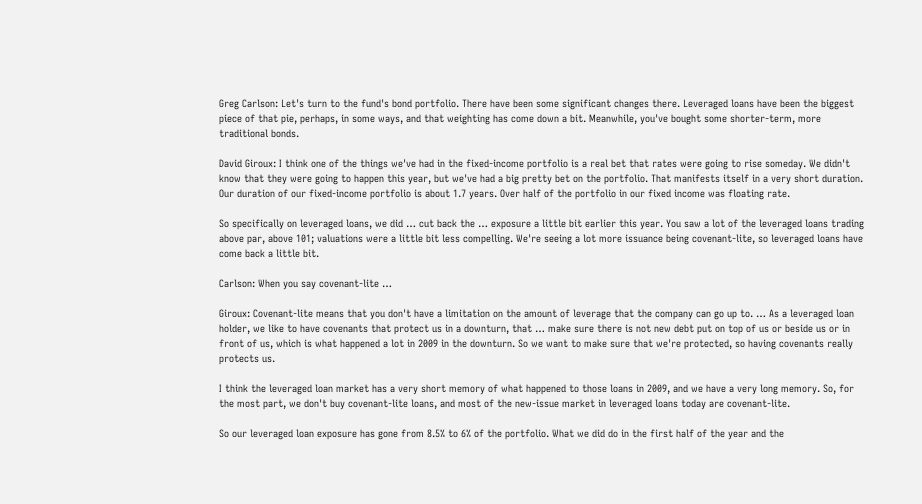Greg Carlson: Let's turn to the fund's bond portfolio. There have been some significant changes there. Leveraged loans have been the biggest piece of that pie, perhaps, in some ways, and that weighting has come down a bit. Meanwhile, you've bought some shorter-term, more traditional bonds.

David Giroux: I think one of the things we've had in the fixed-income portfolio is a real bet that rates were going to rise someday. We didn't know that they were going to happen this year, but we've had a big pretty bet on the portfolio. That manifests itself in a very short duration. Our duration of our fixed-income portfolio is about 1.7 years. Over half of the portfolio in our fixed income was floating rate.

So specifically on leveraged loans, we did … cut back the … exposure a little bit earlier this year. You saw a lot of the leveraged loans trading above par, above 101; valuations were a little bit less compelling. We're seeing a lot more issuance being covenant-lite, so leveraged loans have come back a little bit.

Carlson: When you say covenant-lite …

Giroux: Covenant-lite means that you don't have a limitation on the amount of leverage that the company can go up to. … As a leveraged loan holder, we like to have covenants that protect us in a downturn, that … make sure there is not new debt put on top of us or beside us or in front of us, which is what happened a lot in 2009 in the downturn. So we want to make sure that we're protected, so having covenants really protects us.

I think the leveraged loan market has a very short memory of what happened to those loans in 2009, and we have a very long memory. So, for the most part, we don't buy covenant-lite loans, and most of the new-issue market in leveraged loans today are covenant-lite.

So our leveraged loan exposure has gone from 8.5% to 6% of the portfolio. What we did do in the first half of the year and the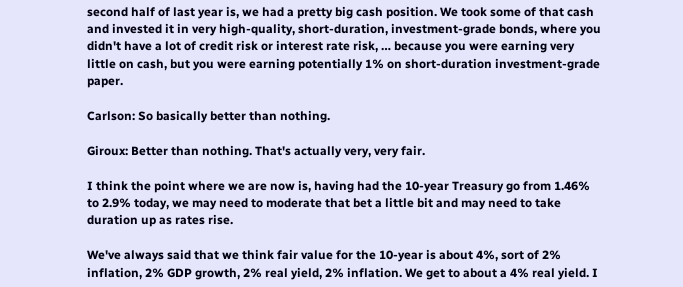second half of last year is, we had a pretty big cash position. We took some of that cash and invested it in very high-quality, short-duration, investment-grade bonds, where you didn't have a lot of credit risk or interest rate risk, … because you were earning very little on cash, but you were earning potentially 1% on short-duration investment-grade paper.

Carlson: So basically better than nothing.

Giroux: Better than nothing. That's actually very, very fair.

I think the point where we are now is, having had the 10-year Treasury go from 1.46% to 2.9% today, we may need to moderate that bet a little bit and may need to take duration up as rates rise.

We've always said that we think fair value for the 10-year is about 4%, sort of 2% inflation, 2% GDP growth, 2% real yield, 2% inflation. We get to about a 4% real yield. I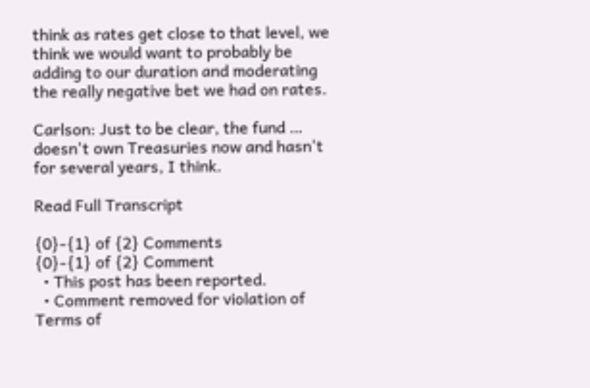think as rates get close to that level, we think we would want to probably be adding to our duration and moderating the really negative bet we had on rates.

Carlson: Just to be clear, the fund … doesn't own Treasuries now and hasn't for several years, I think.

Read Full Transcript

{0}-{1} of {2} Comments
{0}-{1} of {2} Comment
  • This post has been reported.
  • Comment removed for violation of Terms of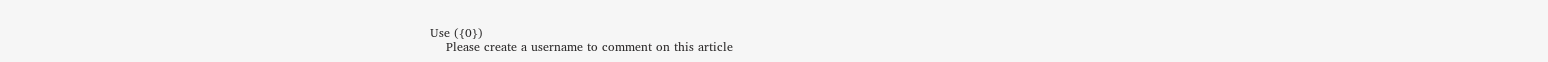Use ({0})
    Please create a username to comment on this article